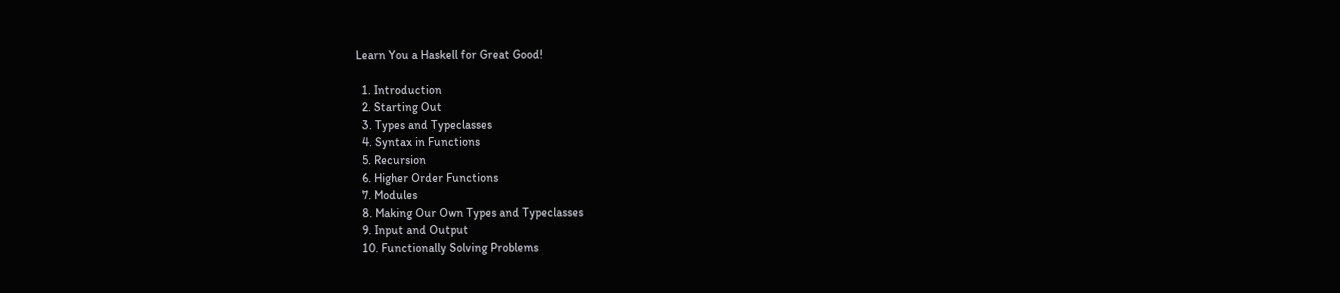Learn You a Haskell for Great Good!

  1. Introduction
  2. Starting Out
  3. Types and Typeclasses
  4. Syntax in Functions
  5. Recursion
  6. Higher Order Functions
  7. Modules
  8. Making Our Own Types and Typeclasses
  9. Input and Output
  10. Functionally Solving Problems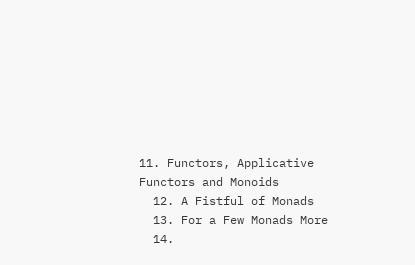11. Functors, Applicative Functors and Monoids
  12. A Fistful of Monads
  13. For a Few Monads More
  14.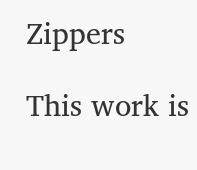Zippers

This work is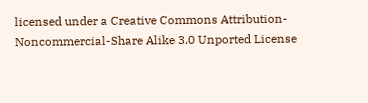licensed under a Creative Commons Attribution-Noncommercial-Share Alike 3.0 Unported License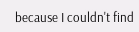because I couldn't find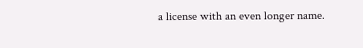a license with an even longer name.